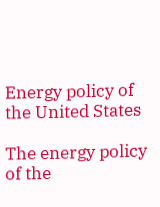Energy policy of the United States

The energy policy of the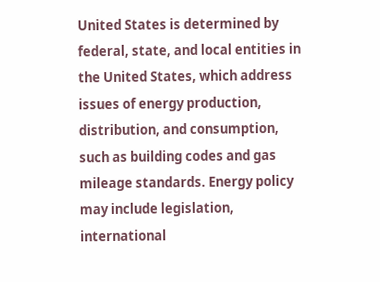United States is determined by federal, state, and local entities in the United States, which address issues of energy production, distribution, and consumption, such as building codes and gas mileage standards. Energy policy may include legislation, international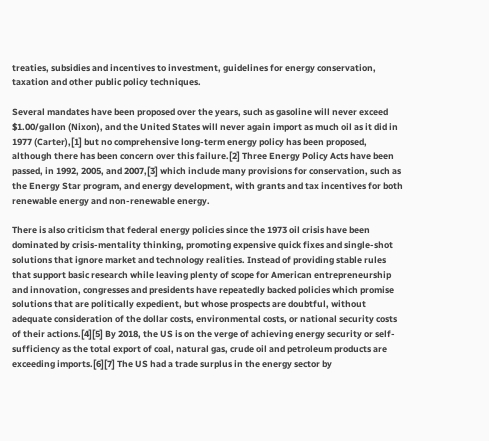treaties, subsidies and incentives to investment, guidelines for energy conservation, taxation and other public policy techniques.

Several mandates have been proposed over the years, such as gasoline will never exceed $1.00/gallon (Nixon), and the United States will never again import as much oil as it did in 1977 (Carter),[1] but no comprehensive long-term energy policy has been proposed, although there has been concern over this failure.[2] Three Energy Policy Acts have been passed, in 1992, 2005, and 2007,[3] which include many provisions for conservation, such as the Energy Star program, and energy development, with grants and tax incentives for both renewable energy and non-renewable energy.

There is also criticism that federal energy policies since the 1973 oil crisis have been dominated by crisis-mentality thinking, promoting expensive quick fixes and single-shot solutions that ignore market and technology realities. Instead of providing stable rules that support basic research while leaving plenty of scope for American entrepreneurship and innovation, congresses and presidents have repeatedly backed policies which promise solutions that are politically expedient, but whose prospects are doubtful, without adequate consideration of the dollar costs, environmental costs, or national security costs of their actions.[4][5] By 2018, the US is on the verge of achieving energy security or self-sufficiency as the total export of coal, natural gas, crude oil and petroleum products are exceeding imports.[6][7] The US had a trade surplus in the energy sector by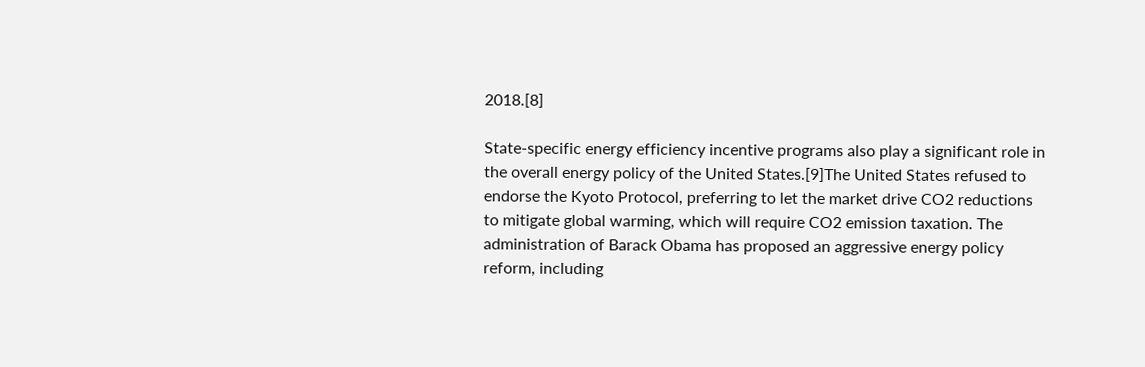2018.[8]

State-specific energy efficiency incentive programs also play a significant role in the overall energy policy of the United States.[9]The United States refused to endorse the Kyoto Protocol, preferring to let the market drive CO2 reductions to mitigate global warming, which will require CO2 emission taxation. The administration of Barack Obama has proposed an aggressive energy policy reform, including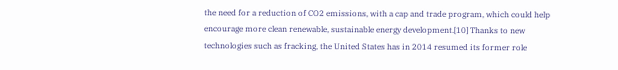the need for a reduction of CO2 emissions, with a cap and trade program, which could help encourage more clean renewable, sustainable energy development.[10] Thanks to new technologies such as fracking, the United States has in 2014 resumed its former role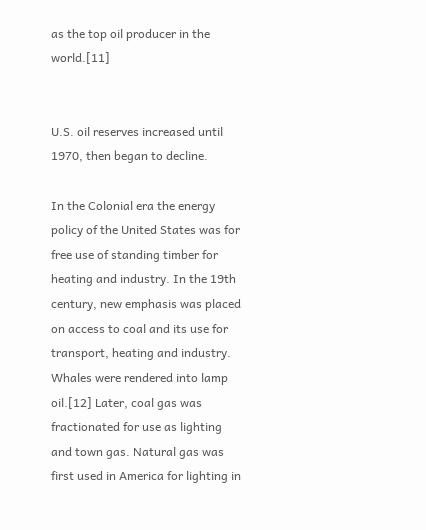as the top oil producer in the world.[11]


U.S. oil reserves increased until 1970, then began to decline.

In the Colonial era the energy policy of the United States was for free use of standing timber for heating and industry. In the 19th century, new emphasis was placed on access to coal and its use for transport, heating and industry. Whales were rendered into lamp oil.[12] Later, coal gas was fractionated for use as lighting and town gas. Natural gas was first used in America for lighting in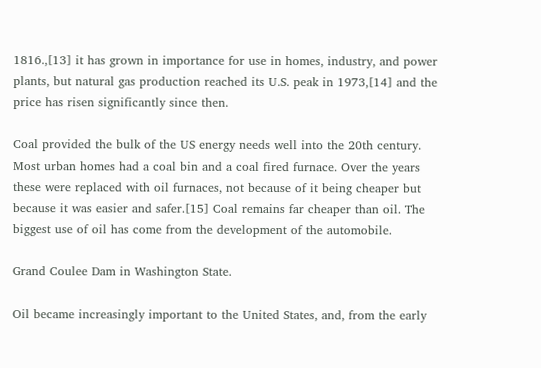1816.,[13] it has grown in importance for use in homes, industry, and power plants, but natural gas production reached its U.S. peak in 1973,[14] and the price has risen significantly since then.

Coal provided the bulk of the US energy needs well into the 20th century. Most urban homes had a coal bin and a coal fired furnace. Over the years these were replaced with oil furnaces, not because of it being cheaper but because it was easier and safer.[15] Coal remains far cheaper than oil. The biggest use of oil has come from the development of the automobile.

Grand Coulee Dam in Washington State.

Oil became increasingly important to the United States, and, from the early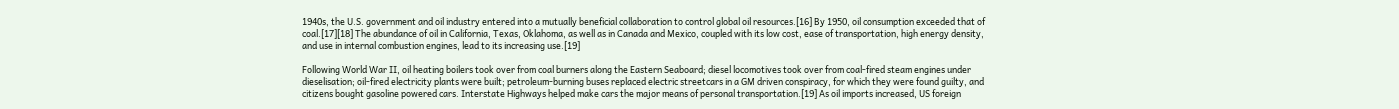1940s, the U.S. government and oil industry entered into a mutually beneficial collaboration to control global oil resources.[16] By 1950, oil consumption exceeded that of coal.[17][18] The abundance of oil in California, Texas, Oklahoma, as well as in Canada and Mexico, coupled with its low cost, ease of transportation, high energy density, and use in internal combustion engines, lead to its increasing use.[19]

Following World War II, oil heating boilers took over from coal burners along the Eastern Seaboard; diesel locomotives took over from coal-fired steam engines under dieselisation; oil-fired electricity plants were built; petroleum-burning buses replaced electric streetcars in a GM driven conspiracy, for which they were found guilty, and citizens bought gasoline powered cars. Interstate Highways helped make cars the major means of personal transportation.[19] As oil imports increased, US foreign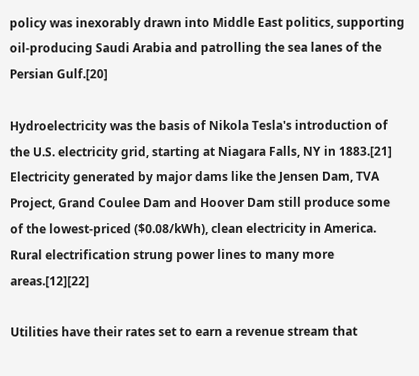policy was inexorably drawn into Middle East politics, supporting oil-producing Saudi Arabia and patrolling the sea lanes of the Persian Gulf.[20]

Hydroelectricity was the basis of Nikola Tesla's introduction of the U.S. electricity grid, starting at Niagara Falls, NY in 1883.[21] Electricity generated by major dams like the Jensen Dam, TVA Project, Grand Coulee Dam and Hoover Dam still produce some of the lowest-priced ($0.08/kWh), clean electricity in America. Rural electrification strung power lines to many more areas.[12][22]

Utilities have their rates set to earn a revenue stream that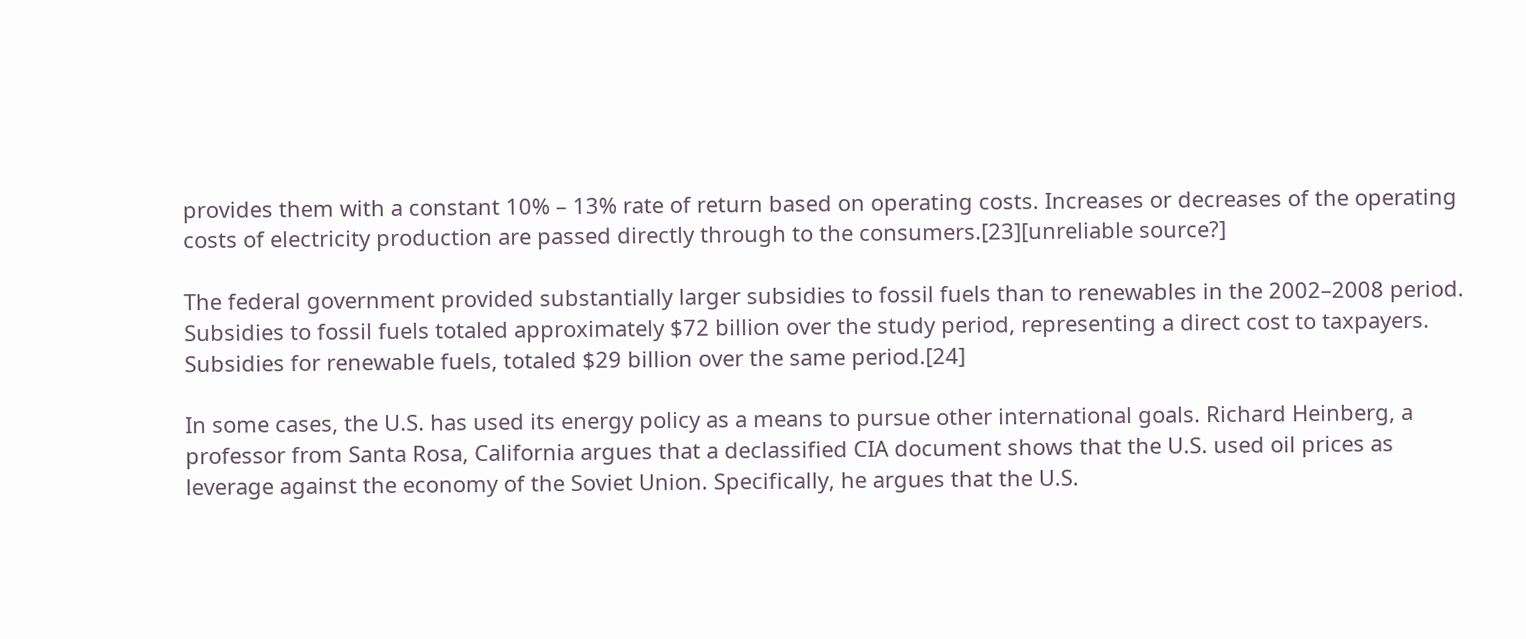provides them with a constant 10% – 13% rate of return based on operating costs. Increases or decreases of the operating costs of electricity production are passed directly through to the consumers.[23][unreliable source?]

The federal government provided substantially larger subsidies to fossil fuels than to renewables in the 2002–2008 period. Subsidies to fossil fuels totaled approximately $72 billion over the study period, representing a direct cost to taxpayers. Subsidies for renewable fuels, totaled $29 billion over the same period.[24]

In some cases, the U.S. has used its energy policy as a means to pursue other international goals. Richard Heinberg, a professor from Santa Rosa, California argues that a declassified CIA document shows that the U.S. used oil prices as leverage against the economy of the Soviet Union. Specifically, he argues that the U.S.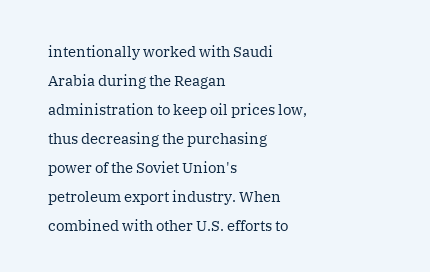intentionally worked with Saudi Arabia during the Reagan administration to keep oil prices low, thus decreasing the purchasing power of the Soviet Union's petroleum export industry. When combined with other U.S. efforts to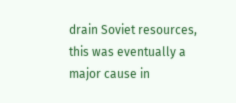drain Soviet resources, this was eventually a major cause in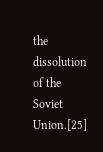the dissolution of the Soviet Union.[25]